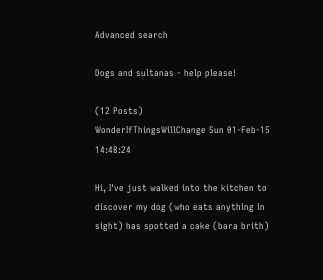Advanced search

Dogs and sultanas - help please!

(12 Posts)
WonderIfThingsWillChange Sun 01-Feb-15 14:48:24

Hi, I've just walked into the kitchen to discover my dog (who eats anything in sight) has spotted a cake (bara brith)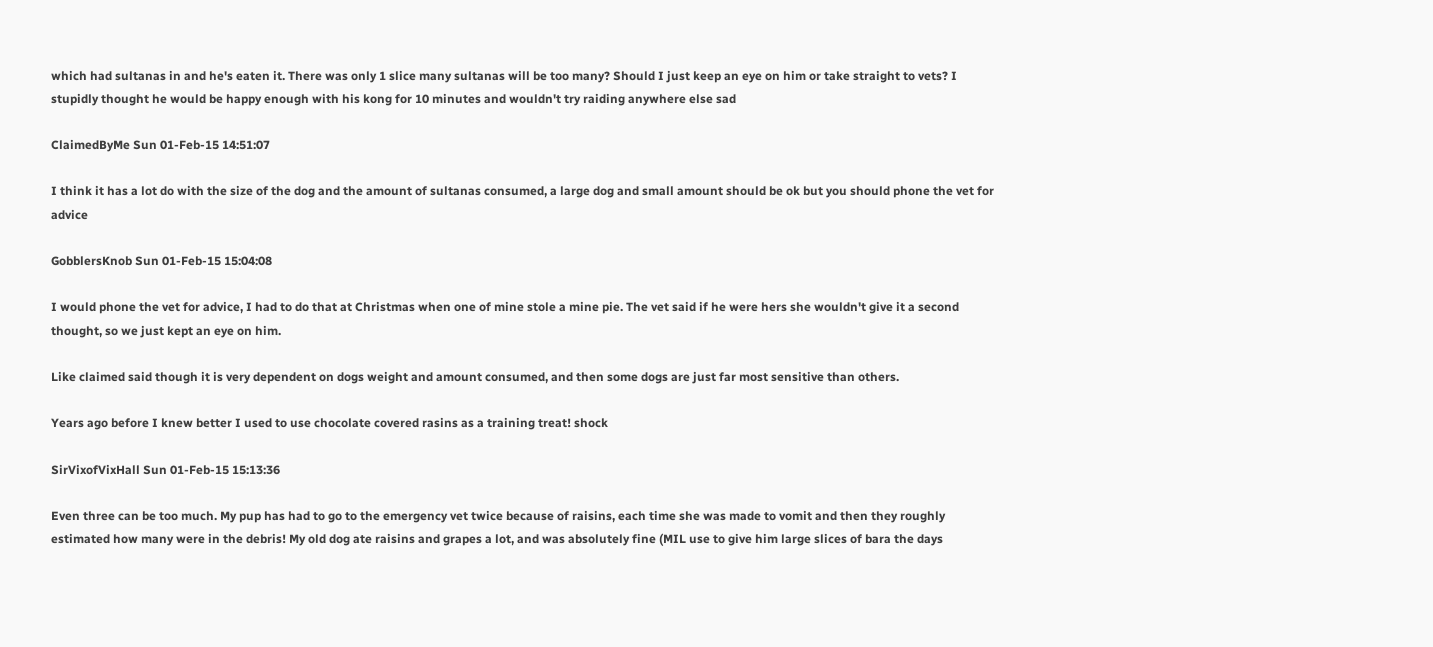which had sultanas in and he's eaten it. There was only 1 slice many sultanas will be too many? Should I just keep an eye on him or take straight to vets? I stupidly thought he would be happy enough with his kong for 10 minutes and wouldn't try raiding anywhere else sad

ClaimedByMe Sun 01-Feb-15 14:51:07

I think it has a lot do with the size of the dog and the amount of sultanas consumed, a large dog and small amount should be ok but you should phone the vet for advice

GobblersKnob Sun 01-Feb-15 15:04:08

I would phone the vet for advice, I had to do that at Christmas when one of mine stole a mine pie. The vet said if he were hers she wouldn't give it a second thought, so we just kept an eye on him.

Like claimed said though it is very dependent on dogs weight and amount consumed, and then some dogs are just far most sensitive than others.

Years ago before I knew better I used to use chocolate covered rasins as a training treat! shock

SirVixofVixHall Sun 01-Feb-15 15:13:36

Even three can be too much. My pup has had to go to the emergency vet twice because of raisins, each time she was made to vomit and then they roughly estimated how many were in the debris! My old dog ate raisins and grapes a lot, and was absolutely fine (MIL use to give him large slices of bara the days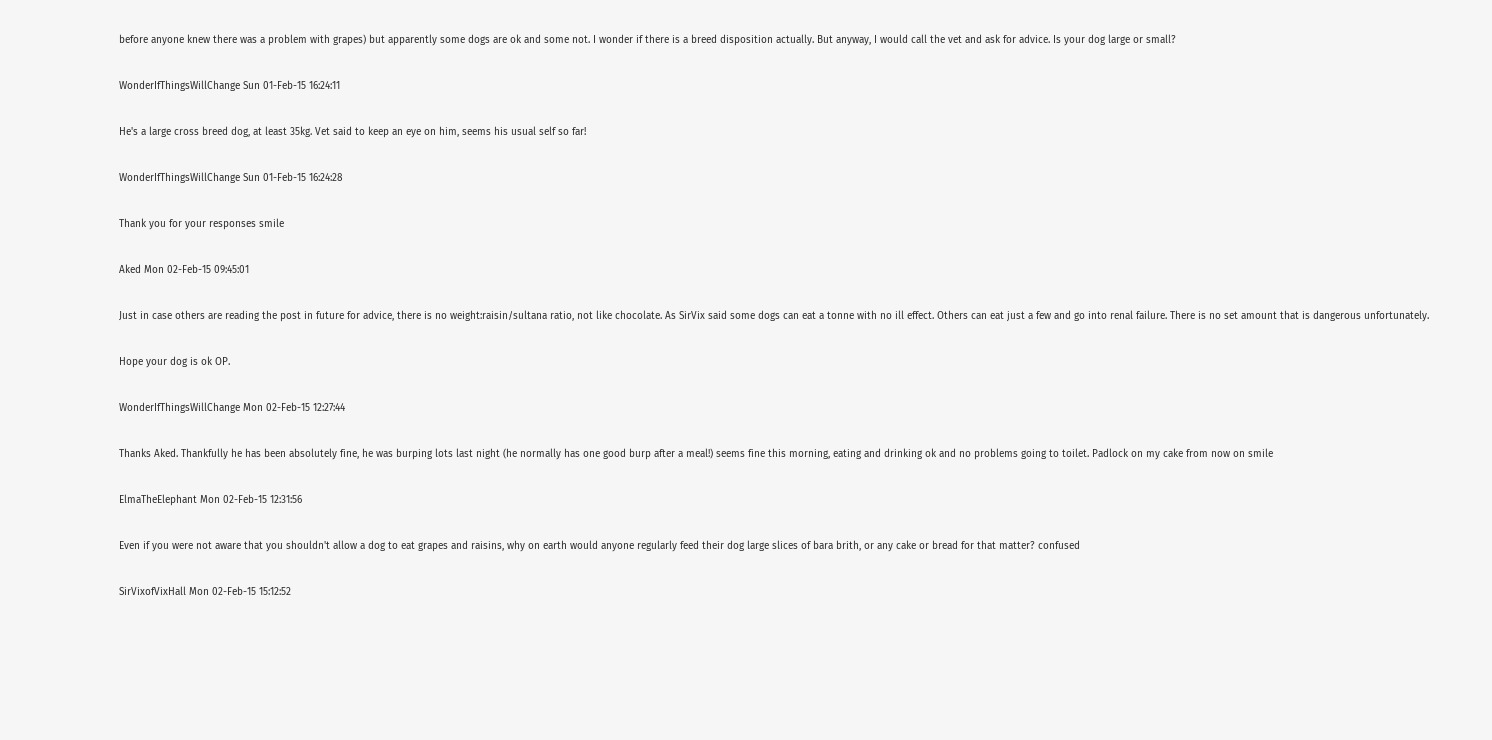before anyone knew there was a problem with grapes) but apparently some dogs are ok and some not. I wonder if there is a breed disposition actually. But anyway, I would call the vet and ask for advice. Is your dog large or small?

WonderIfThingsWillChange Sun 01-Feb-15 16:24:11

He's a large cross breed dog, at least 35kg. Vet said to keep an eye on him, seems his usual self so far!

WonderIfThingsWillChange Sun 01-Feb-15 16:24:28

Thank you for your responses smile

Aked Mon 02-Feb-15 09:45:01

Just in case others are reading the post in future for advice, there is no weight:raisin/sultana ratio, not like chocolate. As SirVix said some dogs can eat a tonne with no ill effect. Others can eat just a few and go into renal failure. There is no set amount that is dangerous unfortunately.

Hope your dog is ok OP.

WonderIfThingsWillChange Mon 02-Feb-15 12:27:44

Thanks Aked. Thankfully he has been absolutely fine, he was burping lots last night (he normally has one good burp after a meal!) seems fine this morning, eating and drinking ok and no problems going to toilet. Padlock on my cake from now on smile

ElmaTheElephant Mon 02-Feb-15 12:31:56

Even if you were not aware that you shouldn't allow a dog to eat grapes and raisins, why on earth would anyone regularly feed their dog large slices of bara brith, or any cake or bread for that matter? confused

SirVixofVixHall Mon 02-Feb-15 15:12:52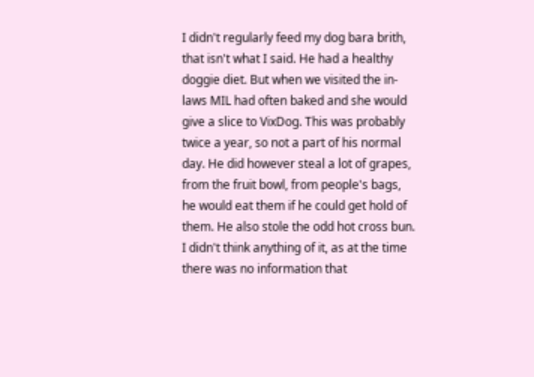I didn't regularly feed my dog bara brith, that isn't what I said. He had a healthy doggie diet. But when we visited the in-laws MIL had often baked and she would give a slice to VixDog. This was probably twice a year, so not a part of his normal day. He did however steal a lot of grapes, from the fruit bowl, from people's bags, he would eat them if he could get hold of them. He also stole the odd hot cross bun. I didn't think anything of it, as at the time there was no information that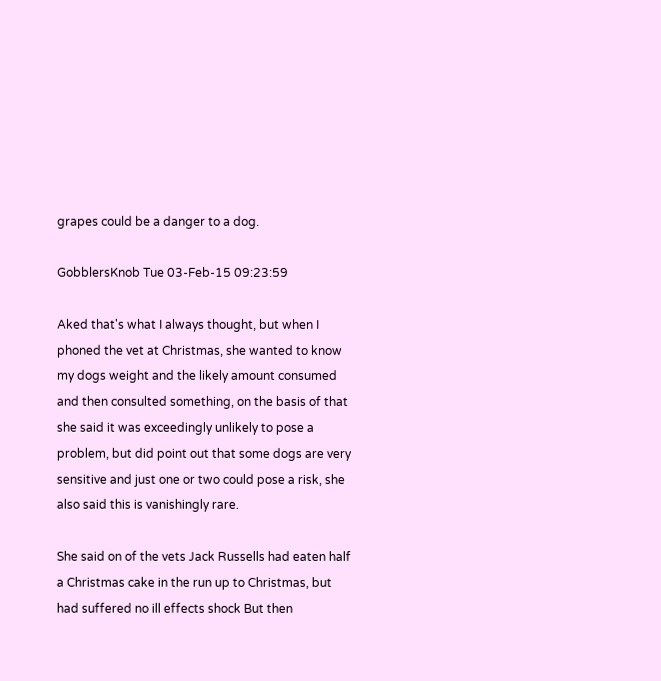grapes could be a danger to a dog.

GobblersKnob Tue 03-Feb-15 09:23:59

Aked that's what I always thought, but when I phoned the vet at Christmas, she wanted to know my dogs weight and the likely amount consumed and then consulted something, on the basis of that she said it was exceedingly unlikely to pose a problem, but did point out that some dogs are very sensitive and just one or two could pose a risk, she also said this is vanishingly rare.

She said on of the vets Jack Russells had eaten half a Christmas cake in the run up to Christmas, but had suffered no ill effects shock But then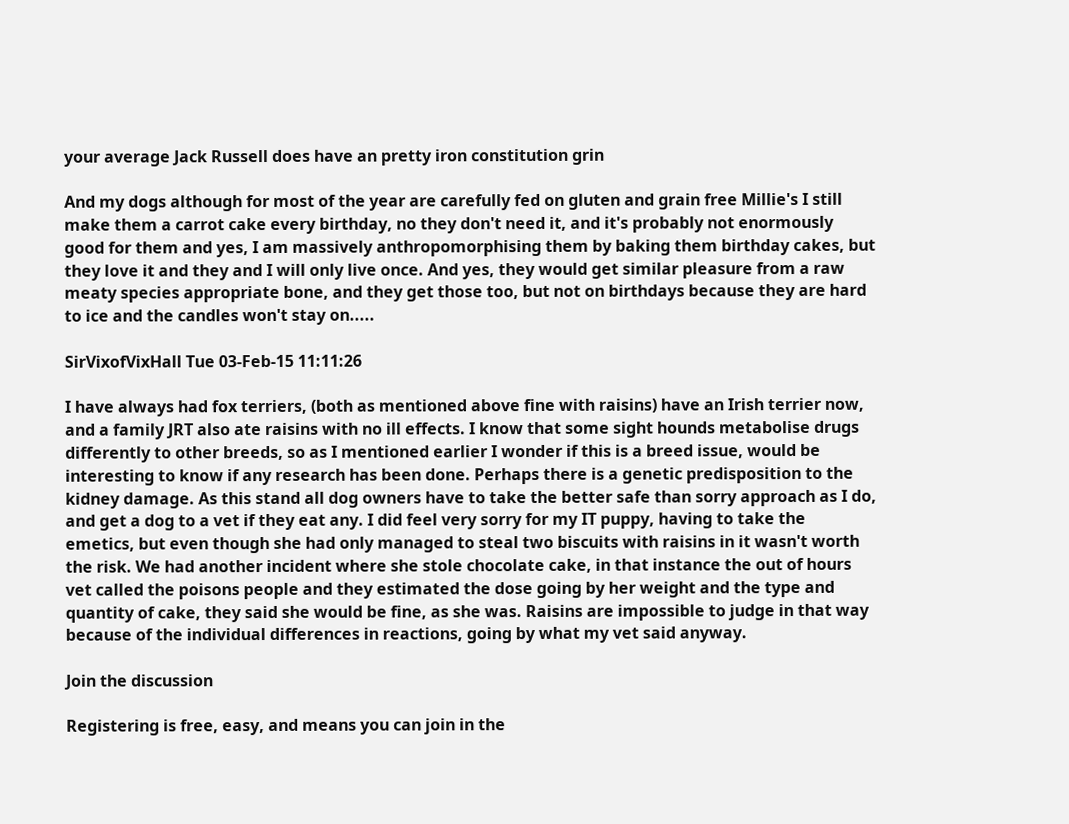your average Jack Russell does have an pretty iron constitution grin

And my dogs although for most of the year are carefully fed on gluten and grain free Millie's I still make them a carrot cake every birthday, no they don't need it, and it's probably not enormously good for them and yes, I am massively anthropomorphising them by baking them birthday cakes, but they love it and they and I will only live once. And yes, they would get similar pleasure from a raw meaty species appropriate bone, and they get those too, but not on birthdays because they are hard to ice and the candles won't stay on.....

SirVixofVixHall Tue 03-Feb-15 11:11:26

I have always had fox terriers, (both as mentioned above fine with raisins) have an Irish terrier now, and a family JRT also ate raisins with no ill effects. I know that some sight hounds metabolise drugs differently to other breeds, so as I mentioned earlier I wonder if this is a breed issue, would be interesting to know if any research has been done. Perhaps there is a genetic predisposition to the kidney damage. As this stand all dog owners have to take the better safe than sorry approach as I do, and get a dog to a vet if they eat any. I did feel very sorry for my IT puppy, having to take the emetics, but even though she had only managed to steal two biscuits with raisins in it wasn't worth the risk. We had another incident where she stole chocolate cake, in that instance the out of hours vet called the poisons people and they estimated the dose going by her weight and the type and quantity of cake, they said she would be fine, as she was. Raisins are impossible to judge in that way because of the individual differences in reactions, going by what my vet said anyway.

Join the discussion

Registering is free, easy, and means you can join in the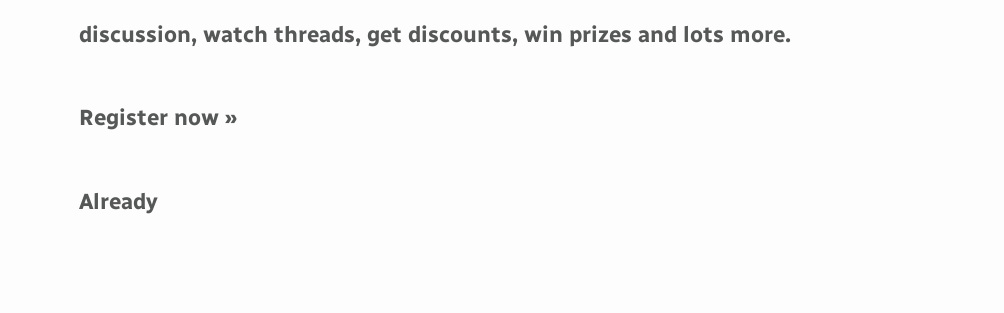discussion, watch threads, get discounts, win prizes and lots more.

Register now »

Already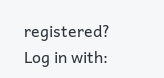registered? Log in with: